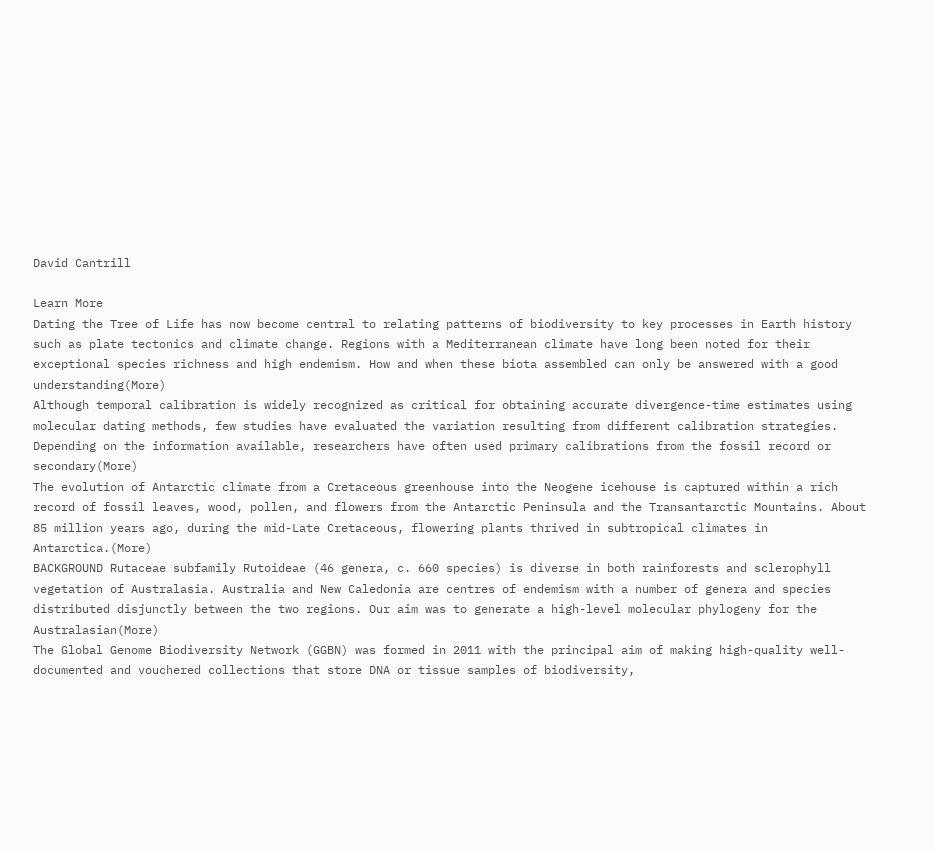David Cantrill

Learn More
Dating the Tree of Life has now become central to relating patterns of biodiversity to key processes in Earth history such as plate tectonics and climate change. Regions with a Mediterranean climate have long been noted for their exceptional species richness and high endemism. How and when these biota assembled can only be answered with a good understanding(More)
Although temporal calibration is widely recognized as critical for obtaining accurate divergence-time estimates using molecular dating methods, few studies have evaluated the variation resulting from different calibration strategies. Depending on the information available, researchers have often used primary calibrations from the fossil record or secondary(More)
The evolution of Antarctic climate from a Cretaceous greenhouse into the Neogene icehouse is captured within a rich record of fossil leaves, wood, pollen, and flowers from the Antarctic Peninsula and the Transantarctic Mountains. About 85 million years ago, during the mid-Late Cretaceous, flowering plants thrived in subtropical climates in Antarctica.(More)
BACKGROUND Rutaceae subfamily Rutoideae (46 genera, c. 660 species) is diverse in both rainforests and sclerophyll vegetation of Australasia. Australia and New Caledonia are centres of endemism with a number of genera and species distributed disjunctly between the two regions. Our aim was to generate a high-level molecular phylogeny for the Australasian(More)
The Global Genome Biodiversity Network (GGBN) was formed in 2011 with the principal aim of making high-quality well-documented and vouchered collections that store DNA or tissue samples of biodiversity,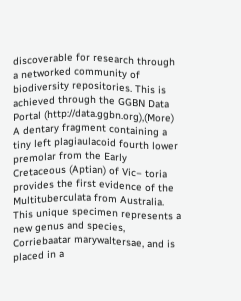discoverable for research through a networked community of biodiversity repositories. This is achieved through the GGBN Data Portal (http://data.ggbn.org),(More)
A dentary fragment containing a tiny left plagiaulacoid fourth lower premolar from the Early Cretaceous (Aptian) of Vic− toria provides the first evidence of the Multituberculata from Australia. This unique specimen represents a new genus and species, Corriebaatar marywaltersae, and is placed in a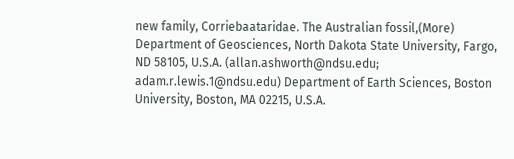new family, Corriebaataridae. The Australian fossil,(More)
Department of Geosciences, North Dakota State University, Fargo, ND 58105, U.S.A. (allan.ashworth@ndsu.edu; adam.r.lewis.1@ndsu.edu) Department of Earth Sciences, Boston University, Boston, MA 02215, U.S.A.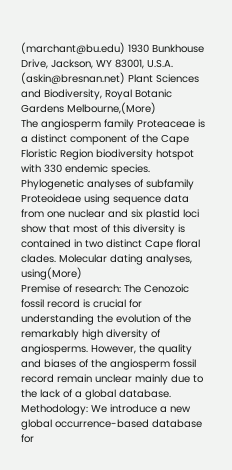(marchant@bu.edu) 1930 Bunkhouse Drive, Jackson, WY 83001, U.S.A. (askin@bresnan.net) Plant Sciences and Biodiversity, Royal Botanic Gardens Melbourne,(More)
The angiosperm family Proteaceae is a distinct component of the Cape Floristic Region biodiversity hotspot with 330 endemic species. Phylogenetic analyses of subfamily Proteoideae using sequence data from one nuclear and six plastid loci show that most of this diversity is contained in two distinct Cape floral clades. Molecular dating analyses, using(More)
Premise of research: The Cenozoic fossil record is crucial for understanding the evolution of the remarkably high diversity of angiosperms. However, the quality and biases of the angiosperm fossil record remain unclear mainly due to the lack of a global database. Methodology: We introduce a new global occurrence-based database for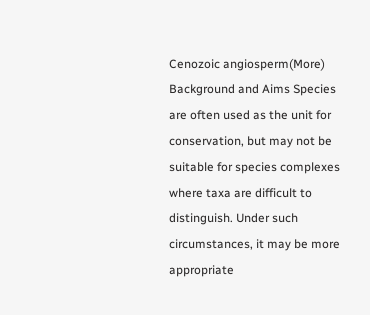Cenozoic angiosperm(More)
Background and Aims Species are often used as the unit for conservation, but may not be suitable for species complexes where taxa are difficult to distinguish. Under such circumstances, it may be more appropriate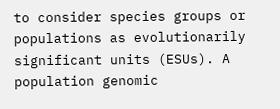to consider species groups or populations as evolutionarily significant units (ESUs). A population genomic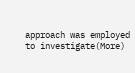approach was employed to investigate(More)